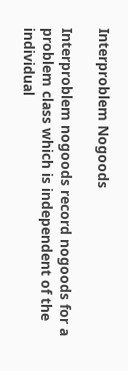Interproblem Nogoods

Interproblem nogoods record nogoods for a problem class which is independent of the individual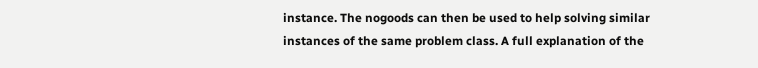instance. The nogoods can then be used to help solving similar instances of the same problem class. A full explanation of the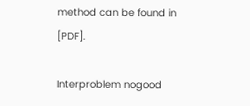method can be found in [PDF].

Interproblem nogood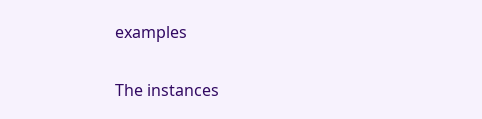examples

The instances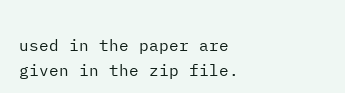used in the paper are given in the zip file.